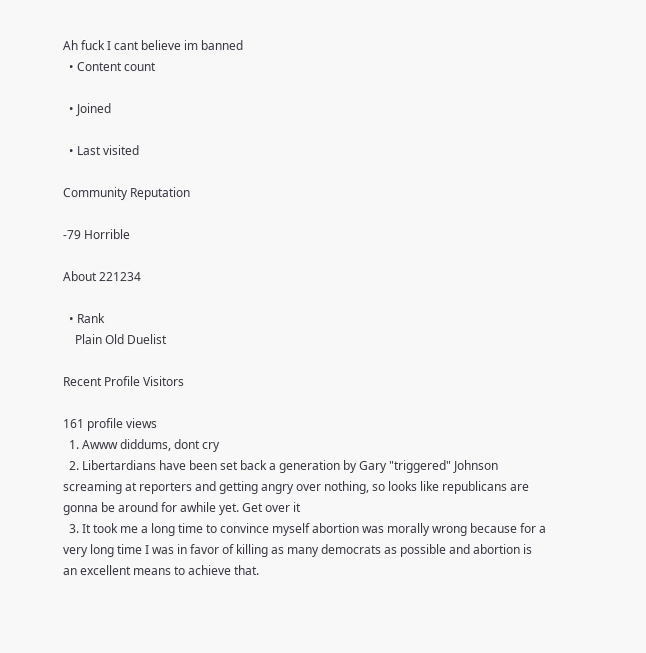Ah fuck I cant believe im banned
  • Content count

  • Joined

  • Last visited

Community Reputation

-79 Horrible

About 221234

  • Rank
    Plain Old Duelist

Recent Profile Visitors

161 profile views
  1. Awww diddums, dont cry
  2. Libertardians have been set back a generation by Gary "triggered" Johnson screaming at reporters and getting angry over nothing, so looks like republicans are gonna be around for awhile yet. Get over it
  3. It took me a long time to convince myself abortion was morally wrong because for a very long time I was in favor of killing as many democrats as possible and abortion is an excellent means to achieve that.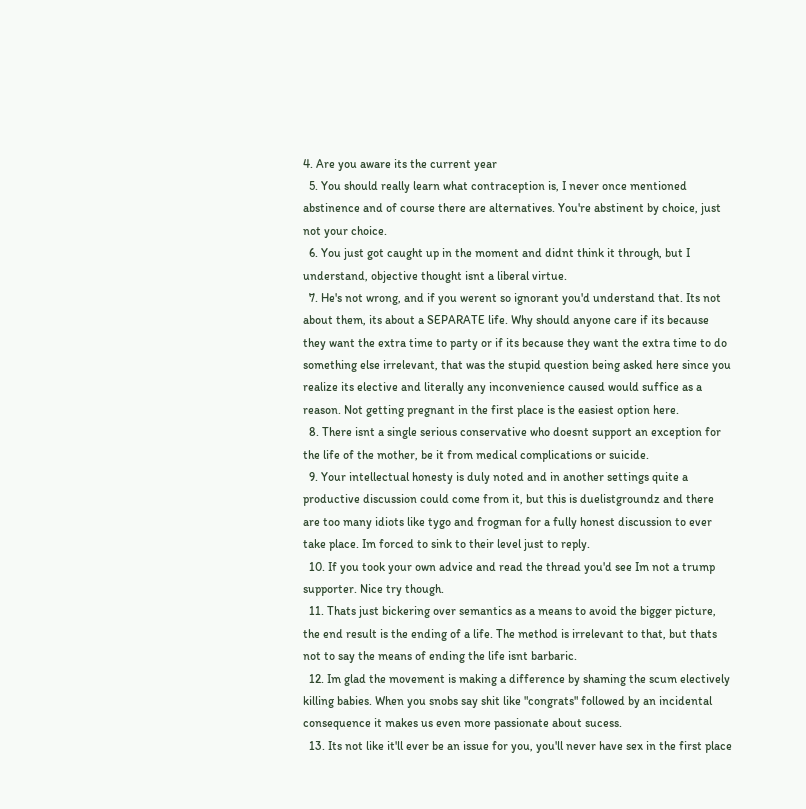4. Are you aware its the current year
  5. You should really learn what contraception is, I never once mentioned abstinence and of course there are alternatives. You're abstinent by choice, just not your choice.
  6. You just got caught up in the moment and didnt think it through, but I understand, objective thought isnt a liberal virtue.
  7. He's not wrong, and if you werent so ignorant you'd understand that. Its not about them, its about a SEPARATE life. Why should anyone care if its because they want the extra time to party or if its because they want the extra time to do something else irrelevant, that was the stupid question being asked here since you realize its elective and literally any inconvenience caused would suffice as a reason. Not getting pregnant in the first place is the easiest option here.
  8. There isnt a single serious conservative who doesnt support an exception for the life of the mother, be it from medical complications or suicide.
  9. Your intellectual honesty is duly noted and in another settings quite a productive discussion could come from it, but this is duelistgroundz and there are too many idiots like tygo and frogman for a fully honest discussion to ever take place. Im forced to sink to their level just to reply.
  10. If you took your own advice and read the thread you'd see Im not a trump supporter. Nice try though.
  11. Thats just bickering over semantics as a means to avoid the bigger picture, the end result is the ending of a life. The method is irrelevant to that, but thats not to say the means of ending the life isnt barbaric.
  12. Im glad the movement is making a difference by shaming the scum electively killing babies. When you snobs say shit like "congrats" followed by an incidental consequence it makes us even more passionate about sucess.
  13. Its not like it'll ever be an issue for you, you'll never have sex in the first place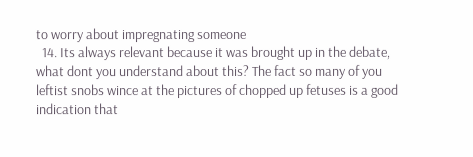to worry about impregnating someone
  14. Its always relevant because it was brought up in the debate, what dont you understand about this? The fact so many of you leftist snobs wince at the pictures of chopped up fetuses is a good indication that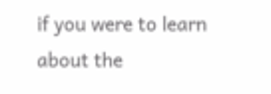if you were to learn about the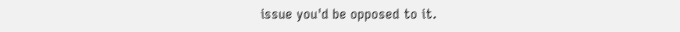issue you'd be opposed to it.